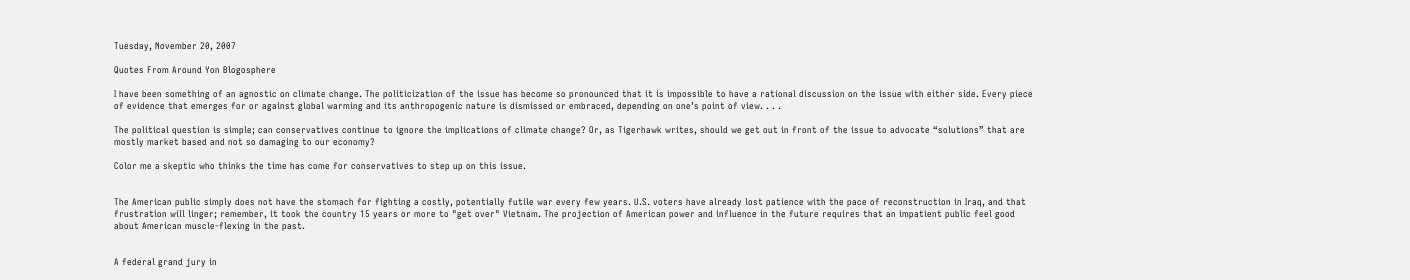Tuesday, November 20, 2007

Quotes From Around Yon Blogosphere

I have been something of an agnostic on climate change. The politicization of the issue has become so pronounced that it is impossible to have a rational discussion on the issue with either side. Every piece of evidence that emerges for or against global warming and its anthropogenic nature is dismissed or embraced, depending on one’s point of view. . . .

The political question is simple; can conservatives continue to ignore the implications of climate change? Or, as Tigerhawk writes, should we get out in front of the issue to advocate “solutions” that are mostly market based and not so damaging to our economy?

Color me a skeptic who thinks the time has come for conservatives to step up on this issue.


The American public simply does not have the stomach for fighting a costly, potentially futile war every few years. U.S. voters have already lost patience with the pace of reconstruction in Iraq, and that frustration will linger; remember, it took the country 15 years or more to "get over" Vietnam. The projection of American power and influence in the future requires that an impatient public feel good about American muscle-flexing in the past.


A federal grand jury in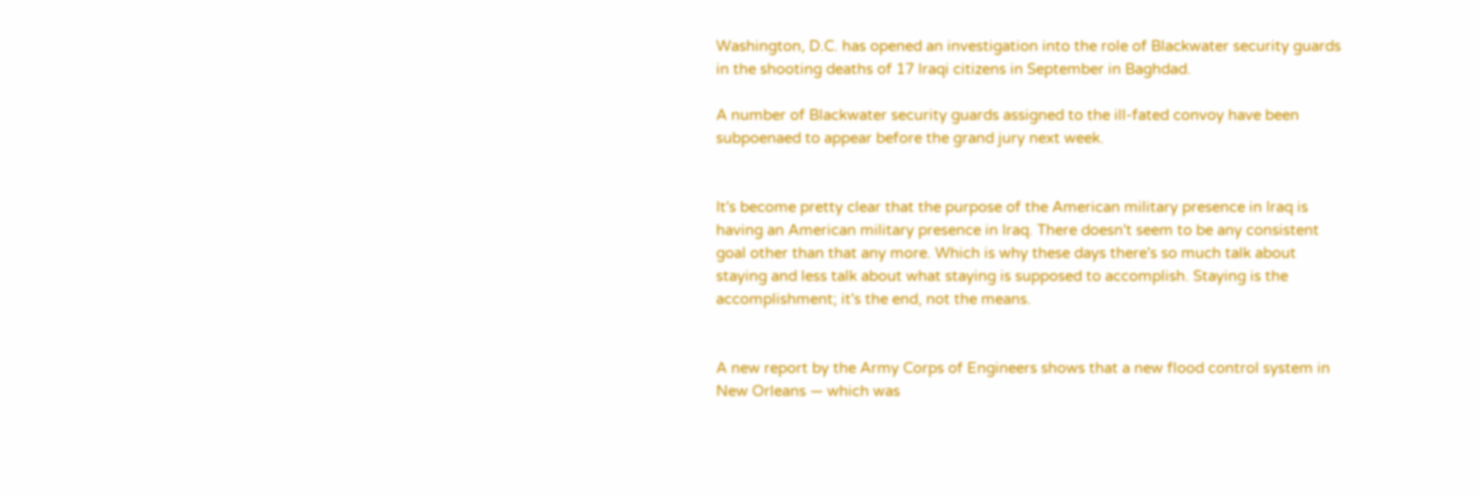Washington, D.C. has opened an investigation into the role of Blackwater security guards in the shooting deaths of 17 Iraqi citizens in September in Baghdad.

A number of Blackwater security guards assigned to the ill-fated convoy have been subpoenaed to appear before the grand jury next week.


It's become pretty clear that the purpose of the American military presence in Iraq is having an American military presence in Iraq. There doesn't seem to be any consistent goal other than that any more. Which is why these days there's so much talk about staying and less talk about what staying is supposed to accomplish. Staying is the accomplishment; it's the end, not the means.


A new report by the Army Corps of Engineers shows that a new flood control system in New Orleans — which was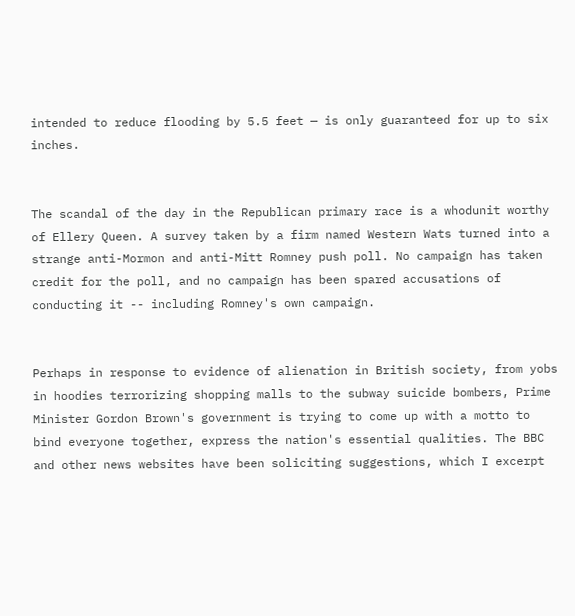intended to reduce flooding by 5.5 feet — is only guaranteed for up to six inches.


The scandal of the day in the Republican primary race is a whodunit worthy of Ellery Queen. A survey taken by a firm named Western Wats turned into a strange anti-Mormon and anti-Mitt Romney push poll. No campaign has taken credit for the poll, and no campaign has been spared accusations of conducting it -- including Romney's own campaign.


Perhaps in response to evidence of alienation in British society, from yobs in hoodies terrorizing shopping malls to the subway suicide bombers, Prime Minister Gordon Brown's government is trying to come up with a motto to bind everyone together, express the nation's essential qualities. The BBC and other news websites have been soliciting suggestions, which I excerpt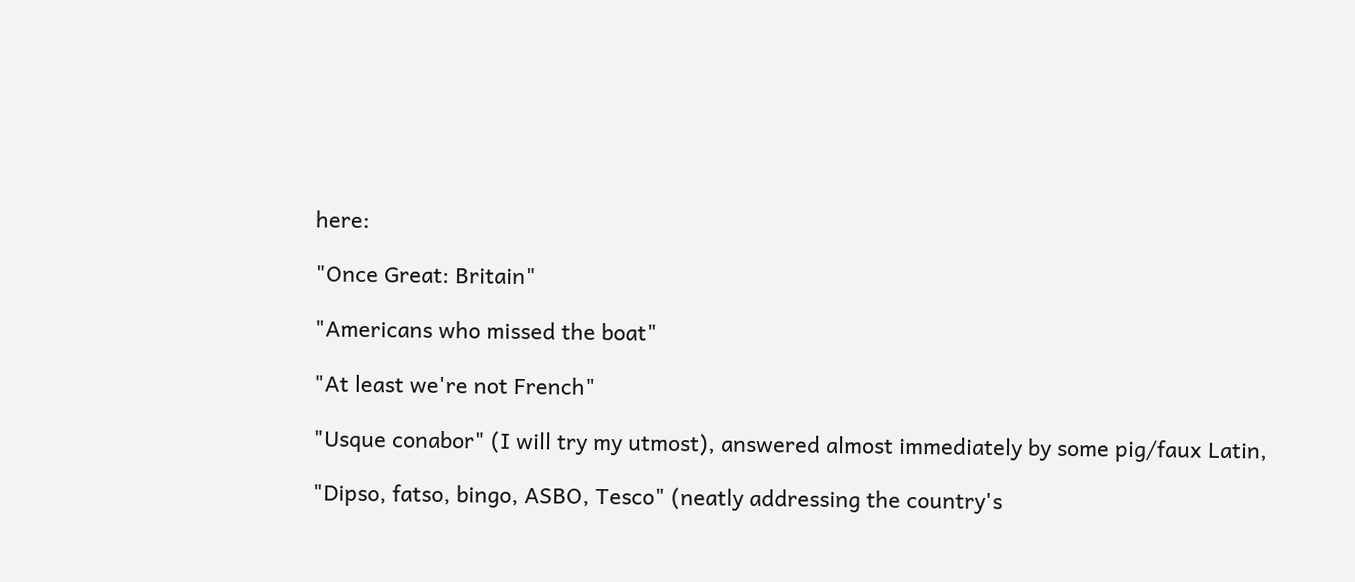here:

"Once Great: Britain"

"Americans who missed the boat"

"At least we're not French"

"Usque conabor" (I will try my utmost), answered almost immediately by some pig/faux Latin,

"Dipso, fatso, bingo, ASBO, Tesco" (neatly addressing the country's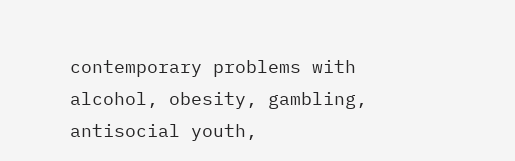contemporary problems with alcohol, obesity, gambling, antisocial youth,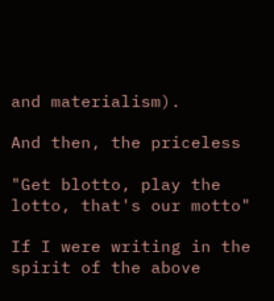and materialism).

And then, the priceless

"Get blotto, play the lotto, that's our motto"

If I were writing in the spirit of the above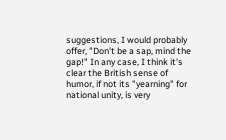suggestions, I would probably offer, "Don't be a sap, mind the gap!" In any case, I think it's clear the British sense of humor, if not its "yearning" for national unity, is very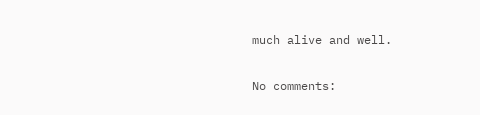much alive and well.


No comments: